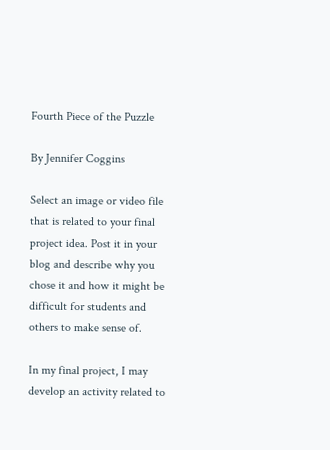Fourth Piece of the Puzzle

By Jennifer Coggins

Select an image or video file that is related to your final project idea. Post it in your blog and describe why you chose it and how it might be difficult for students and others to make sense of.

In my final project, I may develop an activity related to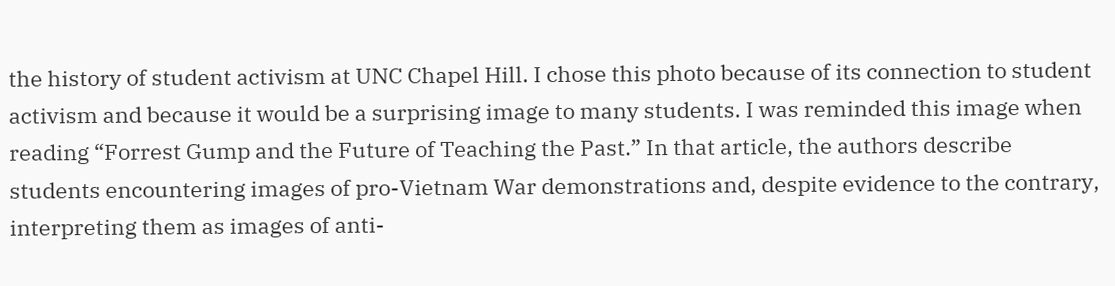the history of student activism at UNC Chapel Hill. I chose this photo because of its connection to student activism and because it would be a surprising image to many students. I was reminded this image when reading “Forrest Gump and the Future of Teaching the Past.” In that article, the authors describe students encountering images of pro-Vietnam War demonstrations and, despite evidence to the contrary, interpreting them as images of anti-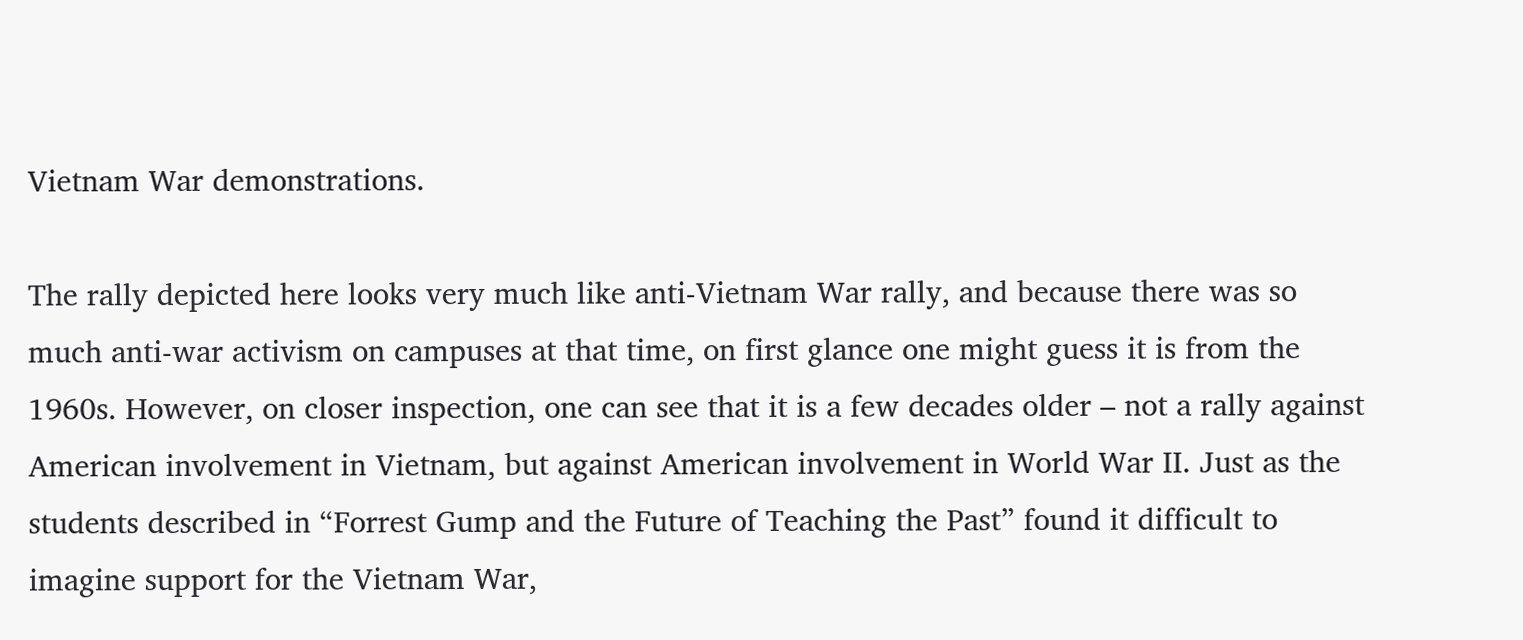Vietnam War demonstrations.

The rally depicted here looks very much like anti-Vietnam War rally, and because there was so much anti-war activism on campuses at that time, on first glance one might guess it is from the 1960s. However, on closer inspection, one can see that it is a few decades older – not a rally against American involvement in Vietnam, but against American involvement in World War II. Just as the students described in “Forrest Gump and the Future of Teaching the Past” found it difficult to imagine support for the Vietnam War,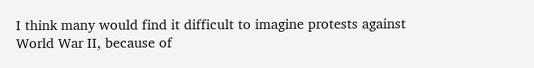I think many would find it difficult to imagine protests against World War II, because of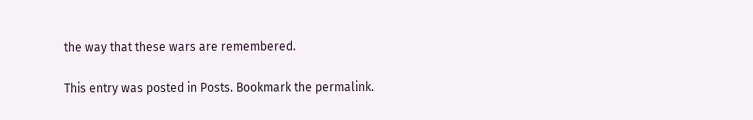the way that these wars are remembered.

This entry was posted in Posts. Bookmark the permalink.